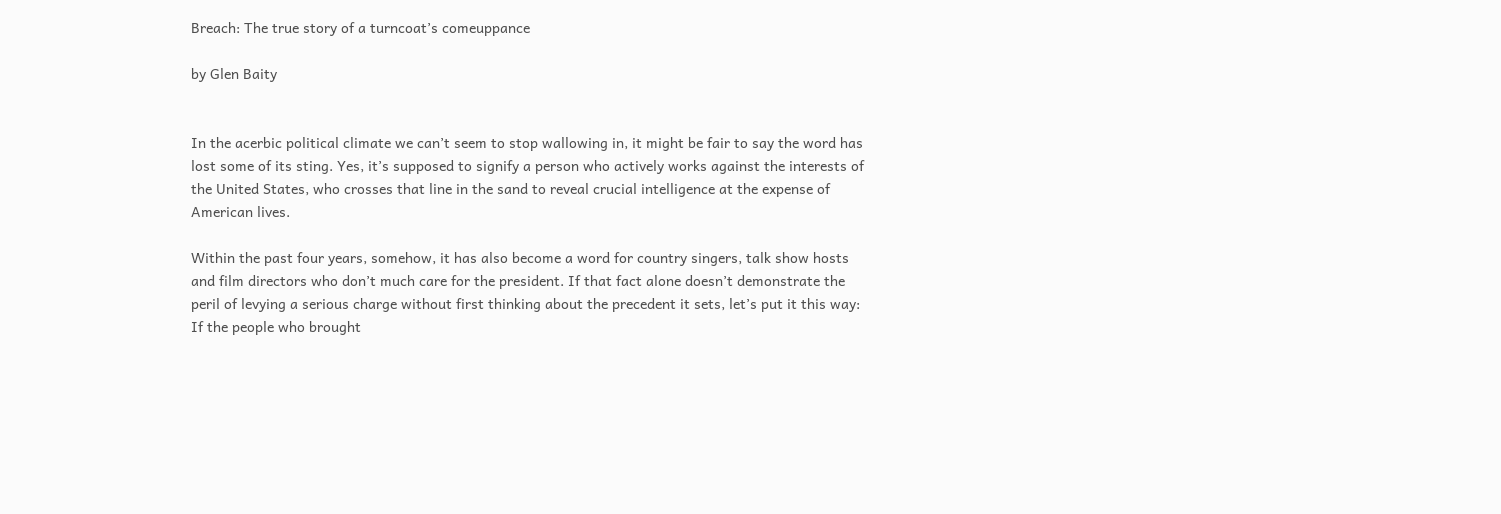Breach: The true story of a turncoat’s comeuppance

by Glen Baity


In the acerbic political climate we can’t seem to stop wallowing in, it might be fair to say the word has lost some of its sting. Yes, it’s supposed to signify a person who actively works against the interests of the United States, who crosses that line in the sand to reveal crucial intelligence at the expense of American lives.

Within the past four years, somehow, it has also become a word for country singers, talk show hosts and film directors who don’t much care for the president. If that fact alone doesn’t demonstrate the peril of levying a serious charge without first thinking about the precedent it sets, let’s put it this way: If the people who brought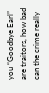you “Goodbye Earl” are traitors, how bad can the crime really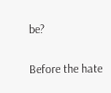be?

Before the hate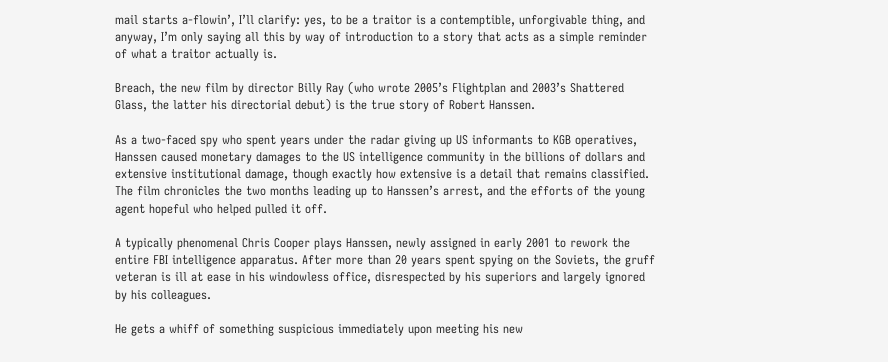mail starts a-flowin’, I’ll clarify: yes, to be a traitor is a contemptible, unforgivable thing, and anyway, I’m only saying all this by way of introduction to a story that acts as a simple reminder of what a traitor actually is.

Breach, the new film by director Billy Ray (who wrote 2005’s Flightplan and 2003’s Shattered Glass, the latter his directorial debut) is the true story of Robert Hanssen.

As a two-faced spy who spent years under the radar giving up US informants to KGB operatives, Hanssen caused monetary damages to the US intelligence community in the billions of dollars and extensive institutional damage, though exactly how extensive is a detail that remains classified. The film chronicles the two months leading up to Hanssen’s arrest, and the efforts of the young agent hopeful who helped pulled it off.

A typically phenomenal Chris Cooper plays Hanssen, newly assigned in early 2001 to rework the entire FBI intelligence apparatus. After more than 20 years spent spying on the Soviets, the gruff veteran is ill at ease in his windowless office, disrespected by his superiors and largely ignored by his colleagues.

He gets a whiff of something suspicious immediately upon meeting his new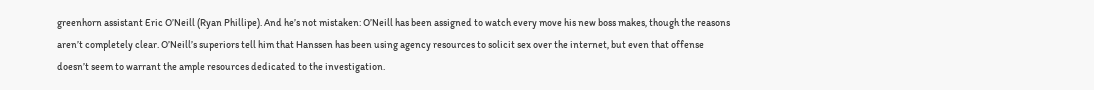greenhorn assistant Eric O’Neill (Ryan Phillipe). And he’s not mistaken: O’Neill has been assigned to watch every move his new boss makes, though the reasons aren’t completely clear. O’Neill’s superiors tell him that Hanssen has been using agency resources to solicit sex over the internet, but even that offense doesn’t seem to warrant the ample resources dedicated to the investigation.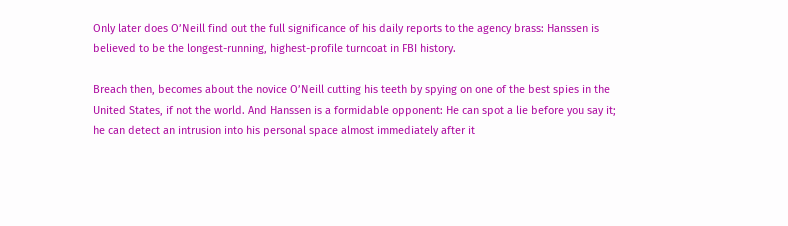Only later does O’Neill find out the full significance of his daily reports to the agency brass: Hanssen is believed to be the longest-running, highest-profile turncoat in FBI history.

Breach then, becomes about the novice O’Neill cutting his teeth by spying on one of the best spies in the United States, if not the world. And Hanssen is a formidable opponent: He can spot a lie before you say it; he can detect an intrusion into his personal space almost immediately after it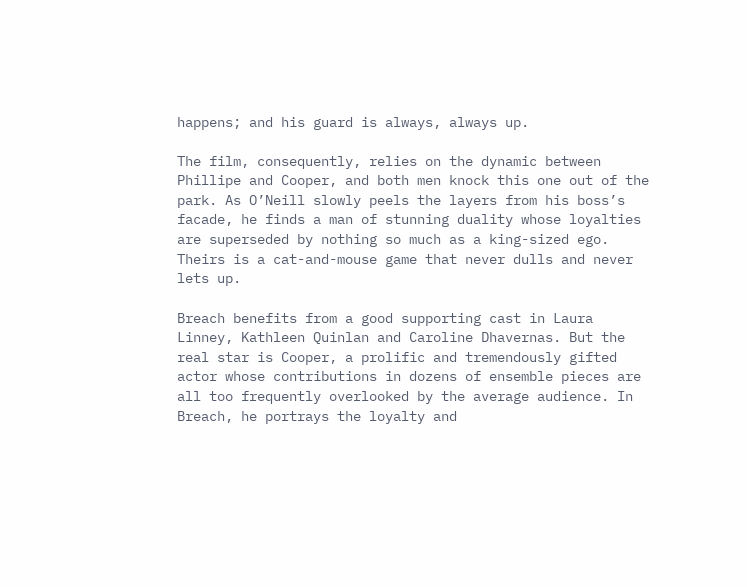happens; and his guard is always, always up.

The film, consequently, relies on the dynamic between Phillipe and Cooper, and both men knock this one out of the park. As O’Neill slowly peels the layers from his boss’s facade, he finds a man of stunning duality whose loyalties are superseded by nothing so much as a king-sized ego. Theirs is a cat-and-mouse game that never dulls and never lets up.

Breach benefits from a good supporting cast in Laura Linney, Kathleen Quinlan and Caroline Dhavernas. But the real star is Cooper, a prolific and tremendously gifted actor whose contributions in dozens of ensemble pieces are all too frequently overlooked by the average audience. In Breach, he portrays the loyalty and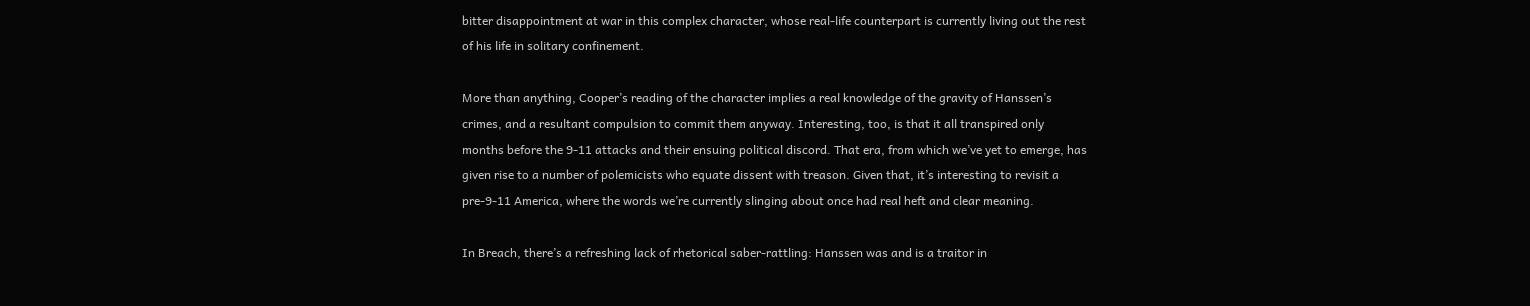bitter disappointment at war in this complex character, whose real-life counterpart is currently living out the rest of his life in solitary confinement.

More than anything, Cooper’s reading of the character implies a real knowledge of the gravity of Hanssen’s crimes, and a resultant compulsion to commit them anyway. Interesting, too, is that it all transpired only months before the 9-11 attacks and their ensuing political discord. That era, from which we’ve yet to emerge, has given rise to a number of polemicists who equate dissent with treason. Given that, it’s interesting to revisit a pre-9-11 America, where the words we’re currently slinging about once had real heft and clear meaning.

In Breach, there’s a refreshing lack of rhetorical saber-rattling: Hanssen was and is a traitor in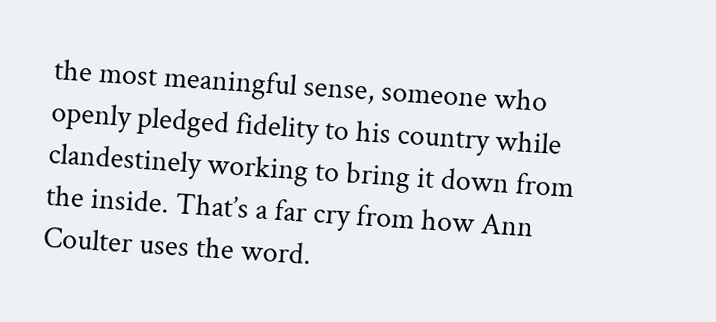the most meaningful sense, someone who openly pledged fidelity to his country while clandestinely working to bring it down from the inside. That’s a far cry from how Ann Coulter uses the word.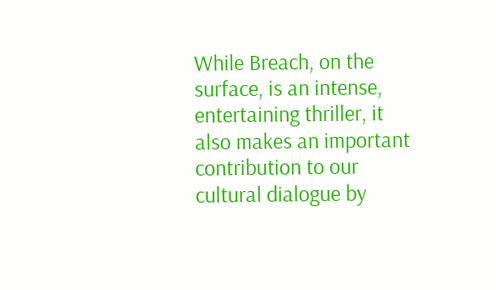While Breach, on the surface, is an intense, entertaining thriller, it also makes an important contribution to our cultural dialogue by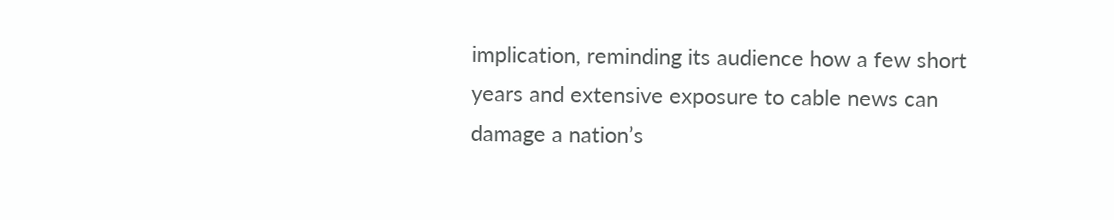implication, reminding its audience how a few short years and extensive exposure to cable news can damage a nation’s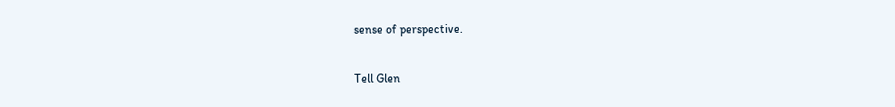sense of perspective.

Tell Glen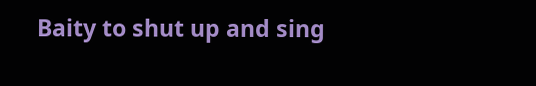Baity to shut up and sing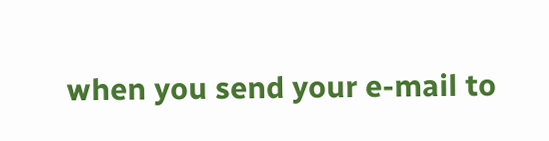when you send your e-mail to